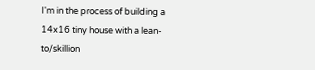I'm in the process of building a 14x16 tiny house with a lean-to/skillion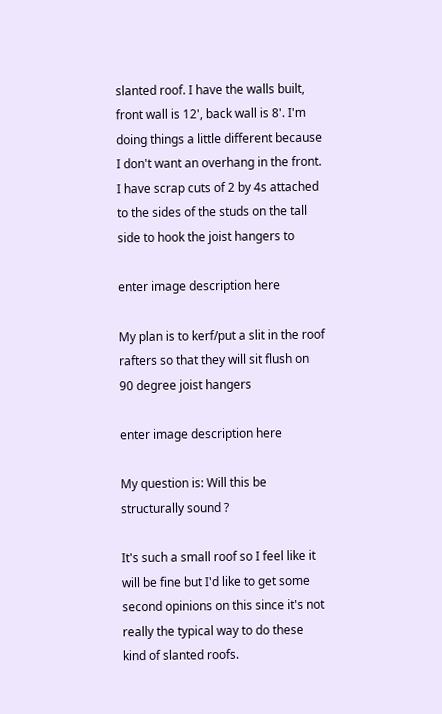slanted roof. I have the walls built, front wall is 12', back wall is 8'. I'm doing things a little different because I don't want an overhang in the front. I have scrap cuts of 2 by 4s attached to the sides of the studs on the tall side to hook the joist hangers to

enter image description here

My plan is to kerf/put a slit in the roof rafters so that they will sit flush on 90 degree joist hangers

enter image description here

My question is: Will this be structurally sound ?

It's such a small roof so I feel like it will be fine but I'd like to get some second opinions on this since it's not really the typical way to do these kind of slanted roofs.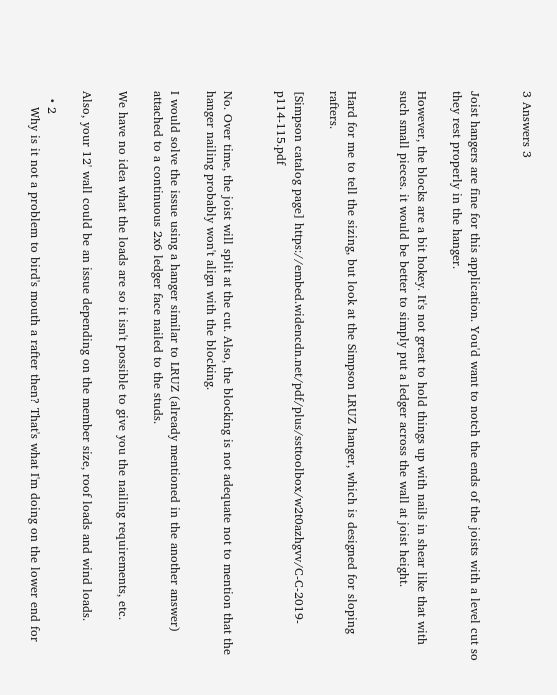3 Answers 3


Joist hangers are fine for this application. You'd want to notch the ends of the joists with a level cut so they rest properly in the hanger.

However, the blocks are a bit hokey. It's not great to hold things up with nails in shear like that with such small pieces. it would be better to simply put a ledger across the wall at joist height.


Hard for me to tell the sizing, but look at the Simpson LRUZ hanger, which is designed for sloping rafters.

[Simpson catalog page] https://embed.widencdn.net/pdf/plus/ssttoolbox/w2t0azhgvv/C-C-2019-p114-115.pdf


No. Over time, the joist will split at the cut. Also, the blocking is not adequate not to mention that the hanger nailing probably won't align with the blocking.

I would solve the issue using a hanger similar to LRUZ (already mentioned in the another answer) attached to a continuous 2x6 ledger face nailed to the studs.

We have no idea what the loads are so it isn't possible to give you the nailing requirements, etc.

Also, your 12' wall could be an issue depending on the member size, roof loads and wind loads.

  • 2
    Why is it not a problem to bird's mouth a rafter then? That's what I'm doing on the lower end for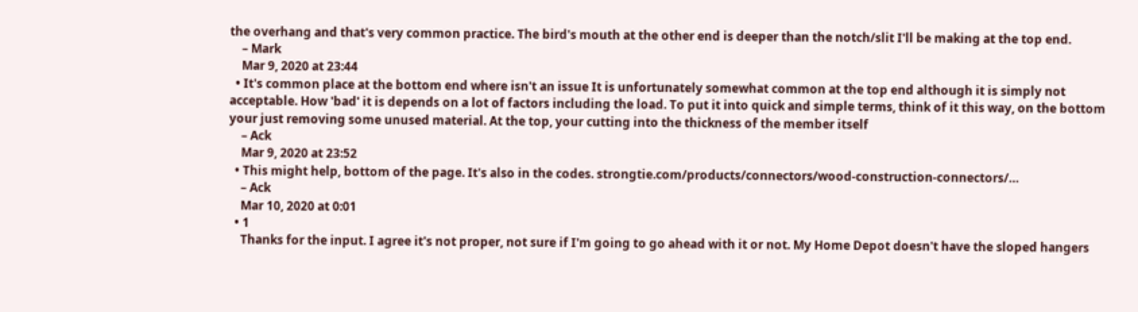the overhang and that's very common practice. The bird's mouth at the other end is deeper than the notch/slit I'll be making at the top end.
    – Mark
    Mar 9, 2020 at 23:44
  • It's common place at the bottom end where isn't an issue It is unfortunately somewhat common at the top end although it is simply not acceptable. How 'bad' it is depends on a lot of factors including the load. To put it into quick and simple terms, think of it this way, on the bottom your just removing some unused material. At the top, your cutting into the thickness of the member itself
    – Ack
    Mar 9, 2020 at 23:52
  • This might help, bottom of the page. It's also in the codes. strongtie.com/products/connectors/wood-construction-connectors/…
    – Ack
    Mar 10, 2020 at 0:01
  • 1
    Thanks for the input. I agree it's not proper, not sure if I'm going to go ahead with it or not. My Home Depot doesn't have the sloped hangers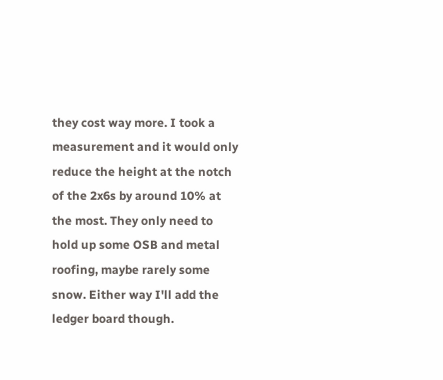they cost way more. I took a measurement and it would only reduce the height at the notch of the 2x6s by around 10% at the most. They only need to hold up some OSB and metal roofing, maybe rarely some snow. Either way I'll add the ledger board though.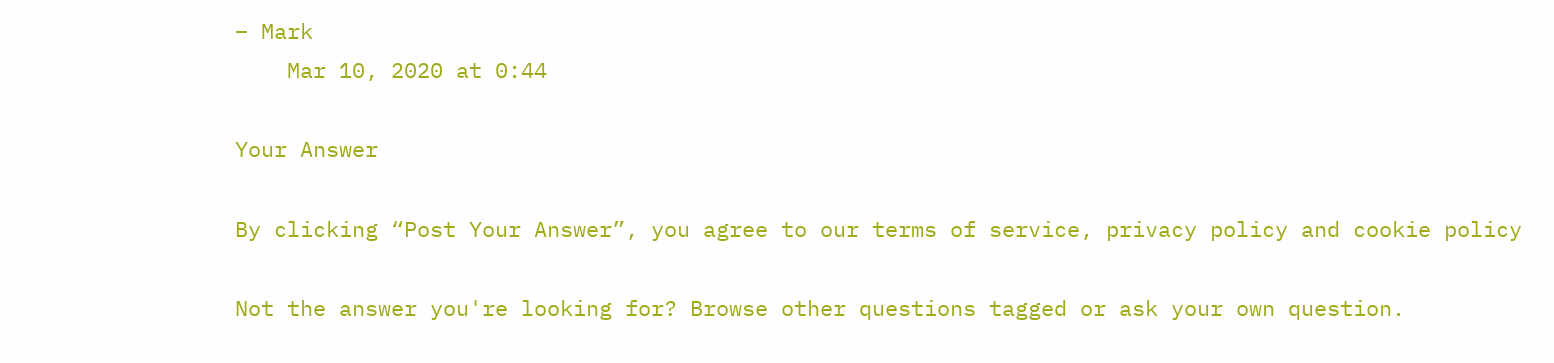– Mark
    Mar 10, 2020 at 0:44

Your Answer

By clicking “Post Your Answer”, you agree to our terms of service, privacy policy and cookie policy

Not the answer you're looking for? Browse other questions tagged or ask your own question.